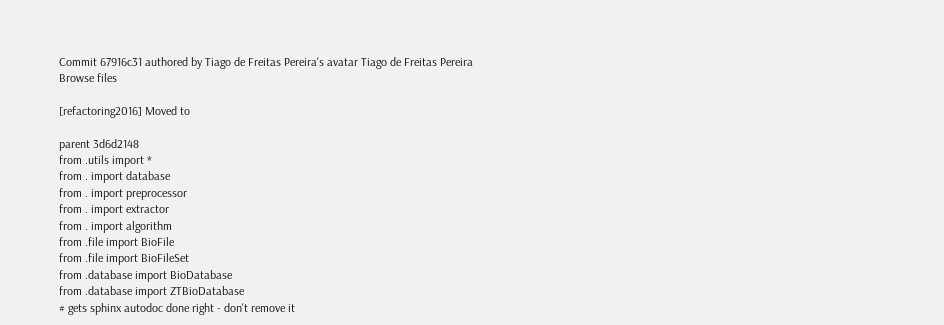Commit 67916c31 authored by Tiago de Freitas Pereira's avatar Tiago de Freitas Pereira
Browse files

[refactoring2016] Moved to

parent 3d6d2148
from .utils import *
from . import database
from . import preprocessor
from . import extractor
from . import algorithm
from .file import BioFile
from .file import BioFileSet
from .database import BioDatabase
from .database import ZTBioDatabase
# gets sphinx autodoc done right - don't remove it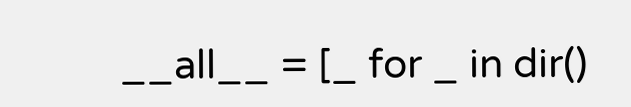__all__ = [_ for _ in dir()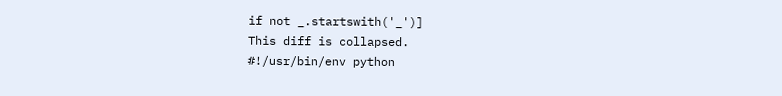if not _.startswith('_')]
This diff is collapsed.
#!/usr/bin/env python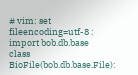# vim: set fileencoding=utf-8 :
import bob.db.base
class BioFile(bob.db.base.File):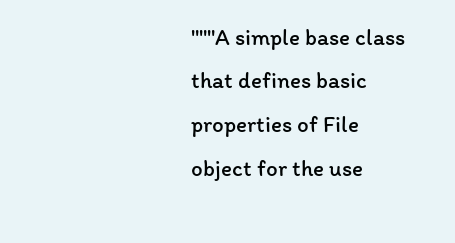"""A simple base class that defines basic properties of File object for the use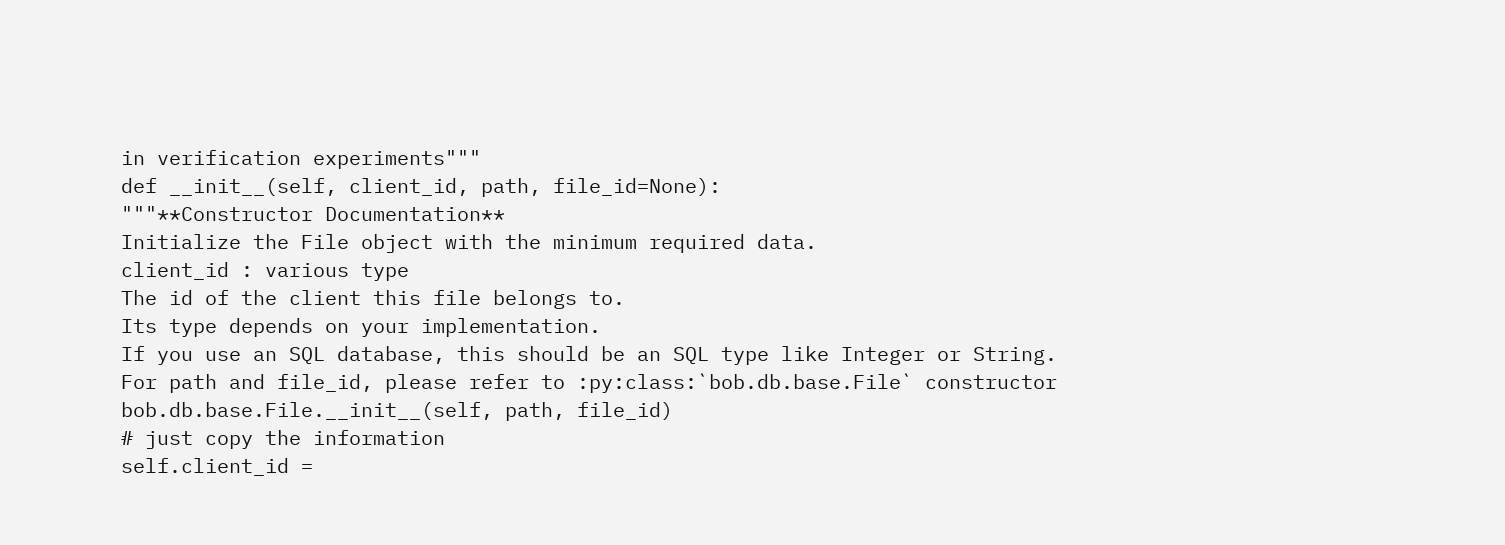in verification experiments"""
def __init__(self, client_id, path, file_id=None):
"""**Constructor Documentation**
Initialize the File object with the minimum required data.
client_id : various type
The id of the client this file belongs to.
Its type depends on your implementation.
If you use an SQL database, this should be an SQL type like Integer or String.
For path and file_id, please refer to :py:class:`bob.db.base.File` constructor
bob.db.base.File.__init__(self, path, file_id)
# just copy the information
self.client_id =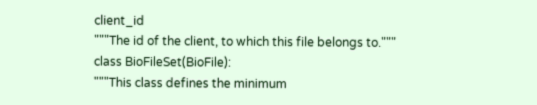client_id
"""The id of the client, to which this file belongs to."""
class BioFileSet(BioFile):
"""This class defines the minimum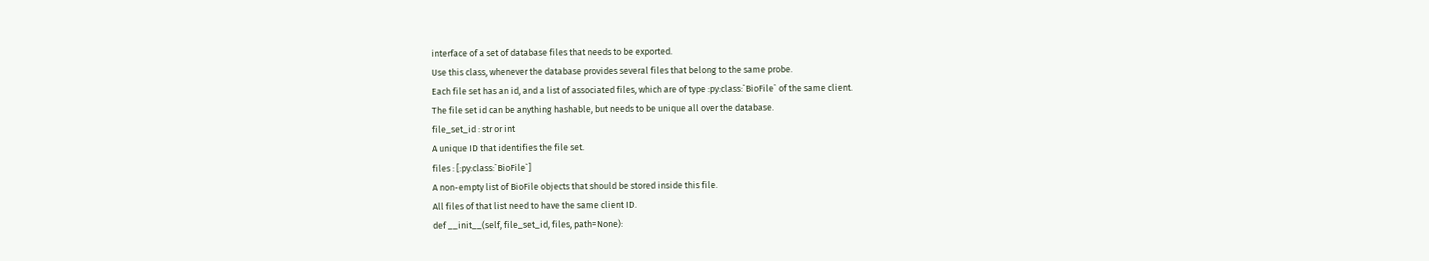interface of a set of database files that needs to be exported.
Use this class, whenever the database provides several files that belong to the same probe.
Each file set has an id, and a list of associated files, which are of type :py:class:`BioFile` of the same client.
The file set id can be anything hashable, but needs to be unique all over the database.
file_set_id : str or int
A unique ID that identifies the file set.
files : [:py:class:`BioFile`]
A non-empty list of BioFile objects that should be stored inside this file.
All files of that list need to have the same client ID.
def __init__(self, file_set_id, files, path=None):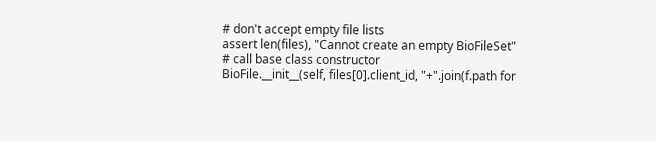# don't accept empty file lists
assert len(files), "Cannot create an empty BioFileSet"
# call base class constructor
BioFile.__init__(self, files[0].client_id, "+".join(f.path for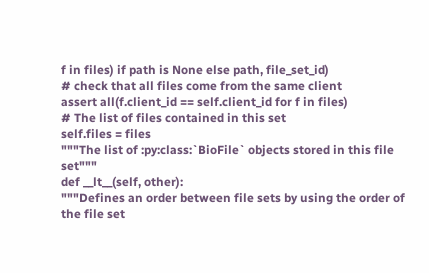f in files) if path is None else path, file_set_id)
# check that all files come from the same client
assert all(f.client_id == self.client_id for f in files)
# The list of files contained in this set
self.files = files
"""The list of :py:class:`BioFile` objects stored in this file set"""
def __lt__(self, other):
"""Defines an order between file sets by using the order of the file set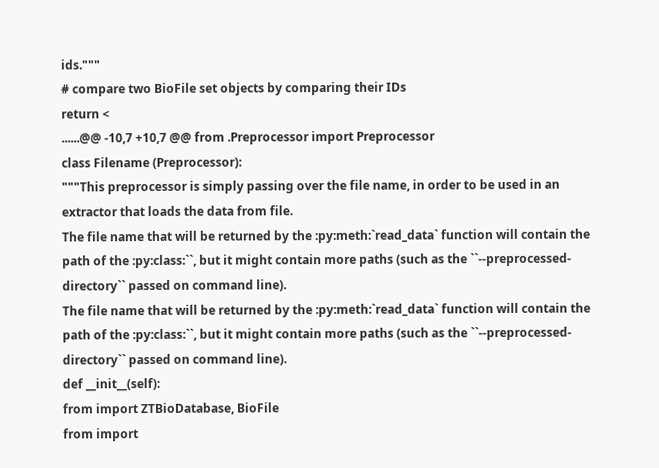ids."""
# compare two BioFile set objects by comparing their IDs
return <
......@@ -10,7 +10,7 @@ from .Preprocessor import Preprocessor
class Filename (Preprocessor):
"""This preprocessor is simply passing over the file name, in order to be used in an extractor that loads the data from file.
The file name that will be returned by the :py:meth:`read_data` function will contain the path of the :py:class:``, but it might contain more paths (such as the ``--preprocessed-directory`` passed on command line).
The file name that will be returned by the :py:meth:`read_data` function will contain the path of the :py:class:``, but it might contain more paths (such as the ``--preprocessed-directory`` passed on command line).
def __init__(self):
from import ZTBioDatabase, BioFile
from import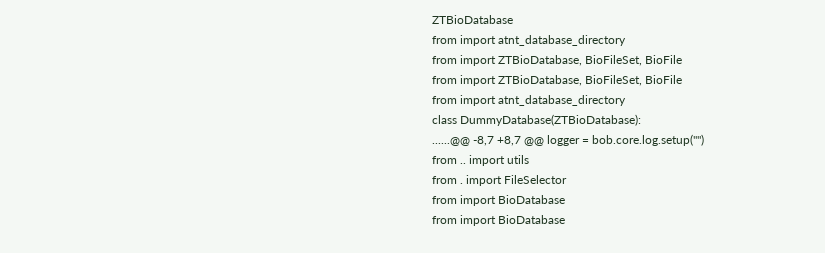ZTBioDatabase
from import atnt_database_directory
from import ZTBioDatabase, BioFileSet, BioFile
from import ZTBioDatabase, BioFileSet, BioFile
from import atnt_database_directory
class DummyDatabase(ZTBioDatabase):
......@@ -8,7 +8,7 @@ logger = bob.core.log.setup("")
from .. import utils
from . import FileSelector
from import BioDatabase
from import BioDatabase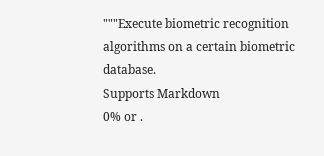"""Execute biometric recognition algorithms on a certain biometric database.
Supports Markdown
0% or .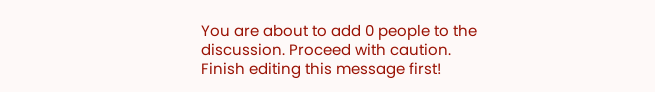You are about to add 0 people to the discussion. Proceed with caution.
Finish editing this message first!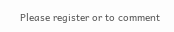Please register or to comment